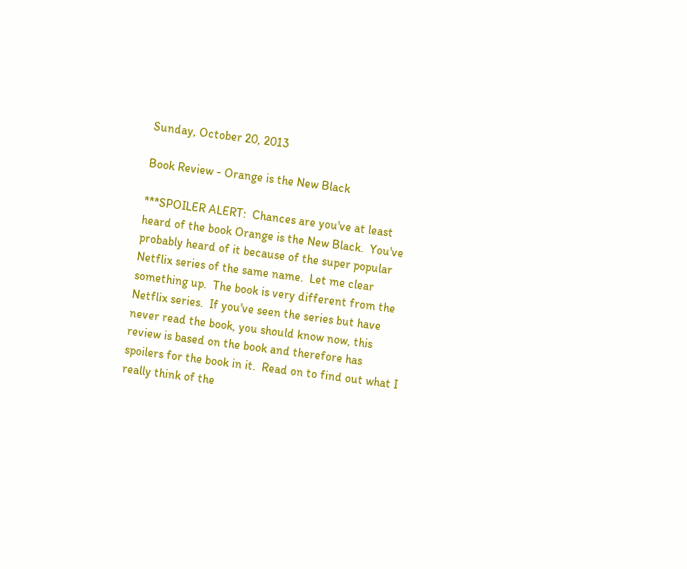Sunday, October 20, 2013

Book Review - Orange is the New Black

***SPOILER ALERT:  Chances are you've at least heard of the book Orange is the New Black.  You've probably heard of it because of the super popular Netflix series of the same name.  Let me clear something up.  The book is very different from the Netflix series.  If you've seen the series but have never read the book, you should know now, this review is based on the book and therefore has spoilers for the book in it.  Read on to find out what I really think of the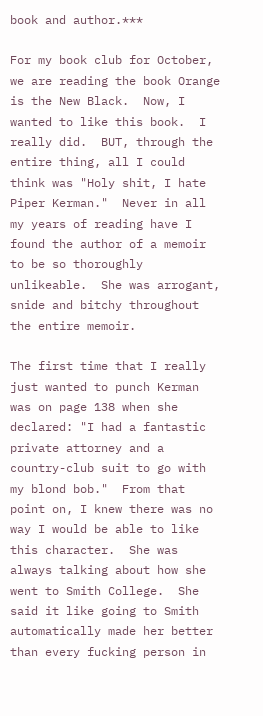book and author.***

For my book club for October, we are reading the book Orange is the New Black.  Now, I wanted to like this book.  I really did.  BUT, through the entire thing, all I could think was "Holy shit, I hate Piper Kerman."  Never in all my years of reading have I found the author of a memoir to be so thoroughly unlikeable.  She was arrogant, snide and bitchy throughout the entire memoir.

The first time that I really just wanted to punch Kerman was on page 138 when she declared: "I had a fantastic private attorney and a country-club suit to go with my blond bob."  From that point on, I knew there was no way I would be able to like this character.  She was always talking about how she went to Smith College.  She said it like going to Smith automatically made her better than every fucking person in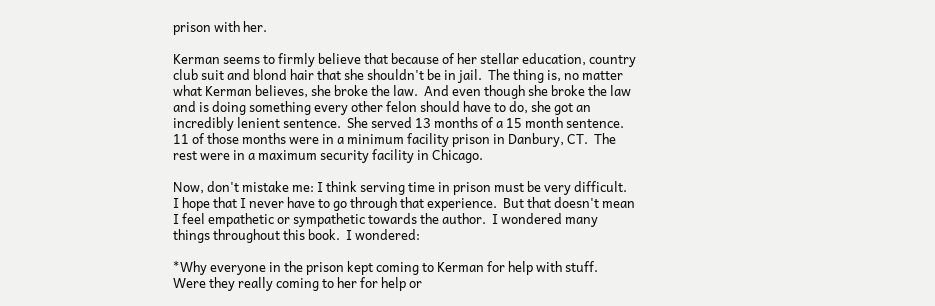prison with her.

Kerman seems to firmly believe that because of her stellar education, country club suit and blond hair that she shouldn't be in jail.  The thing is, no matter what Kerman believes, she broke the law.  And even though she broke the law and is doing something every other felon should have to do, she got an incredibly lenient sentence.  She served 13 months of a 15 month sentence.  11 of those months were in a minimum facility prison in Danbury, CT.  The rest were in a maximum security facility in Chicago.

Now, don't mistake me: I think serving time in prison must be very difficult.  I hope that I never have to go through that experience.  But that doesn't mean I feel empathetic or sympathetic towards the author.  I wondered many things throughout this book.  I wondered:

*Why everyone in the prison kept coming to Kerman for help with stuff.  Were they really coming to her for help or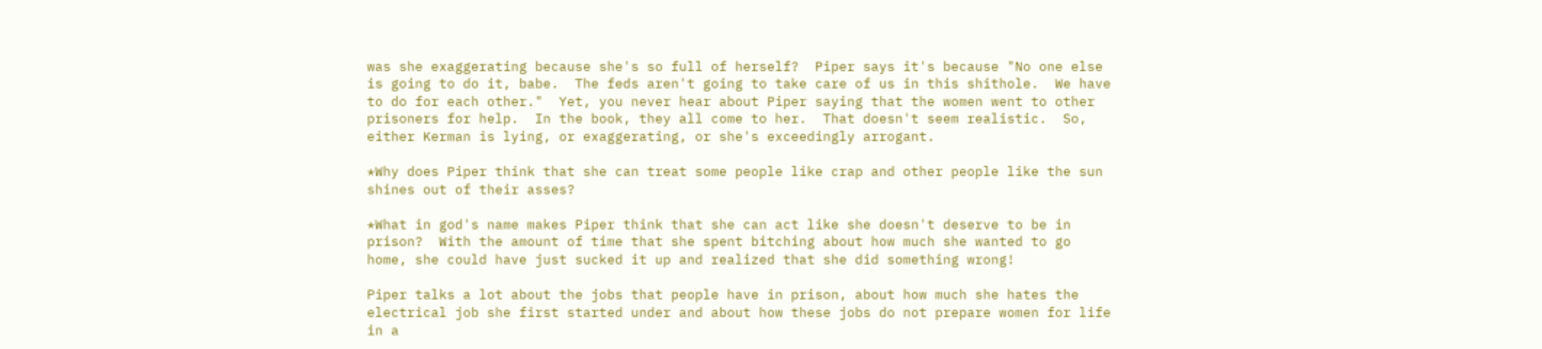was she exaggerating because she's so full of herself?  Piper says it's because "No one else is going to do it, babe.  The feds aren't going to take care of us in this shithole.  We have to do for each other."  Yet, you never hear about Piper saying that the women went to other prisoners for help.  In the book, they all come to her.  That doesn't seem realistic.  So, either Kerman is lying, or exaggerating, or she's exceedingly arrogant.

*Why does Piper think that she can treat some people like crap and other people like the sun shines out of their asses?

*What in god's name makes Piper think that she can act like she doesn't deserve to be in prison?  With the amount of time that she spent bitching about how much she wanted to go home, she could have just sucked it up and realized that she did something wrong!

Piper talks a lot about the jobs that people have in prison, about how much she hates the electrical job she first started under and about how these jobs do not prepare women for life in a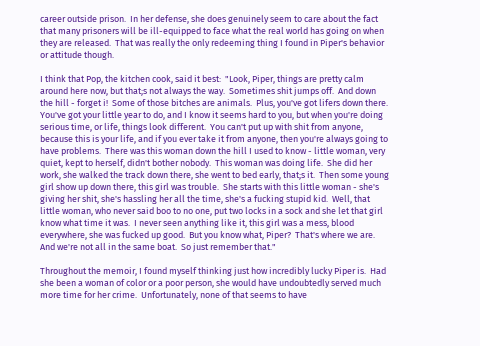career outside prison.  In her defense, she does genuinely seem to care about the fact that many prisoners will be ill-equipped to face what the real world has going on when they are released.  That was really the only redeeming thing I found in Piper's behavior or attitude though.

I think that Pop, the kitchen cook, said it best:  "Look, Piper, things are pretty calm around here now, but that;s not always the way.  Sometimes shit jumps off.  And down the hill - forget i!  Some of those bitches are animals.  Plus, you've got lifers down there.  You've got your little year to do, and I know it seems hard to you, but when you're doing serious time, or life, things look different.  You can't put up with shit from anyone, because this is your life, and if you ever take it from anyone, then you're always going to have problems.  There was this woman down the hill I used to know - little woman, very quiet, kept to herself, didn't bother nobody.  This woman was doing life.  She did her work, she walked the track down there, she went to bed early, that;s it.  Then some young girl show up down there, this girl was trouble.  She starts with this little woman - she's giving her shit, she's hassling her all the time, she's a fucking stupid kid.  Well, that little woman, who never said boo to no one, put two locks in a sock and she let that girl know what time it was.  I never seen anything like it, this girl was a mess, blood everywhere, she was fucked up good.  But you know what, Piper?  That's where we are.  And we're not all in the same boat.  So just remember that."

Throughout the memoir, I found myself thinking just how incredibly lucky Piper is.  Had she been a woman of color or a poor person, she would have undoubtedly served much more time for her crime.  Unfortunately, none of that seems to have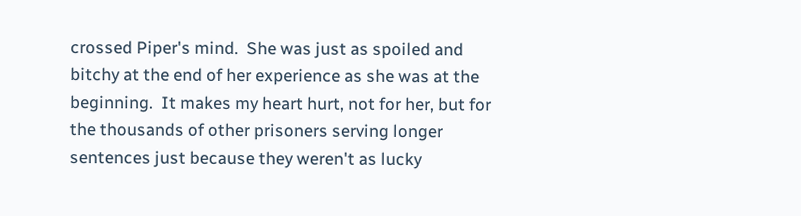crossed Piper's mind.  She was just as spoiled and bitchy at the end of her experience as she was at the beginning.  It makes my heart hurt, not for her, but for the thousands of other prisoners serving longer sentences just because they weren't as lucky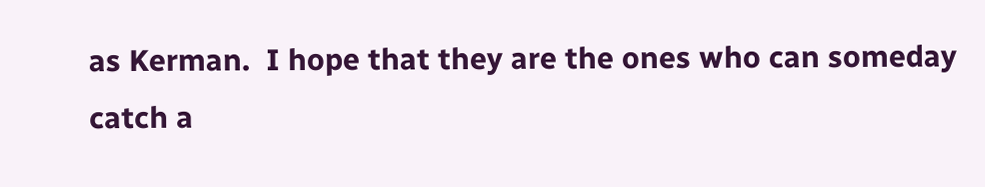as Kerman.  I hope that they are the ones who can someday catch a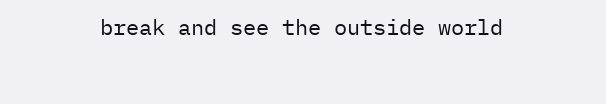break and see the outside world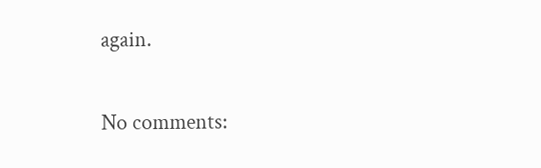again.

No comments: